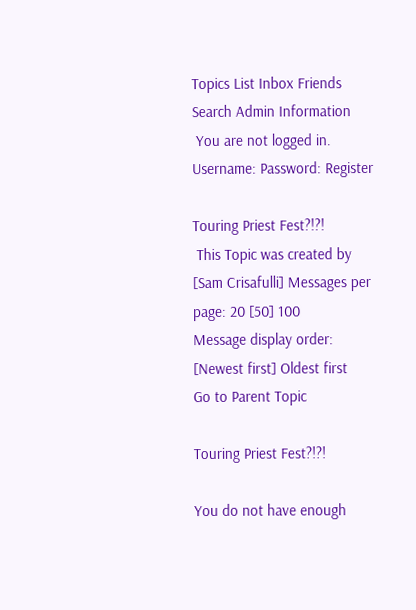Topics List Inbox Friends Search Admin Information
 You are not logged in.
Username: Password: Register

Touring Priest Fest?!?!
 This Topic was created by [Sam Crisafulli] Messages per page: 20 [50] 100
Message display order: [Newest first] Oldest first
Go to Parent Topic

Touring Priest Fest?!?!

You do not have enough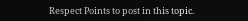Respect Points to post in this topic.